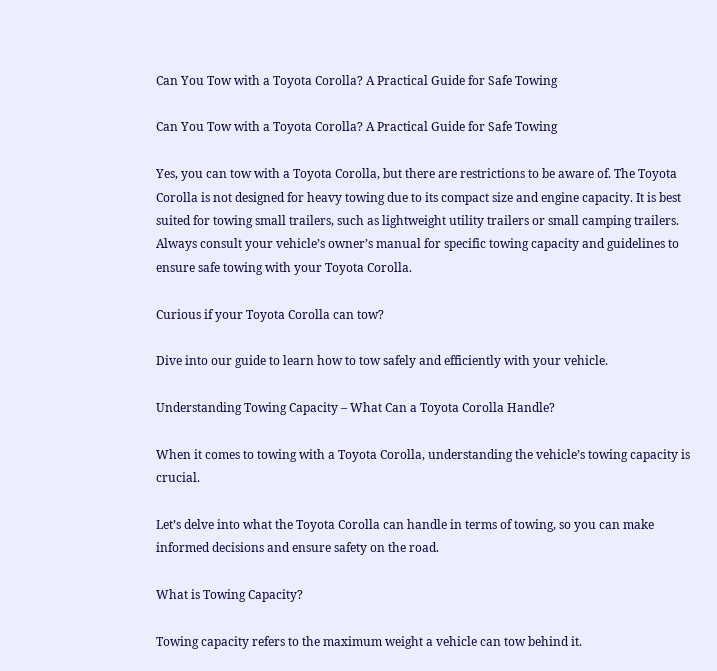Can You Tow with a Toyota Corolla? A Practical Guide for Safe Towing

Can You Tow with a Toyota Corolla? A Practical Guide for Safe Towing

Yes, you can tow with a Toyota Corolla, but there are restrictions to be aware of. The Toyota Corolla is not designed for heavy towing due to its compact size and engine capacity. It is best suited for towing small trailers, such as lightweight utility trailers or small camping trailers. Always consult your vehicle’s owner’s manual for specific towing capacity and guidelines to ensure safe towing with your Toyota Corolla.

Curious if your Toyota Corolla can tow?

Dive into our guide to learn how to tow safely and efficiently with your vehicle.

Understanding Towing Capacity – What Can a Toyota Corolla Handle?

When it comes to towing with a Toyota Corolla, understanding the vehicle’s towing capacity is crucial.

Let’s delve into what the Toyota Corolla can handle in terms of towing, so you can make informed decisions and ensure safety on the road.

What is Towing Capacity?

Towing capacity refers to the maximum weight a vehicle can tow behind it.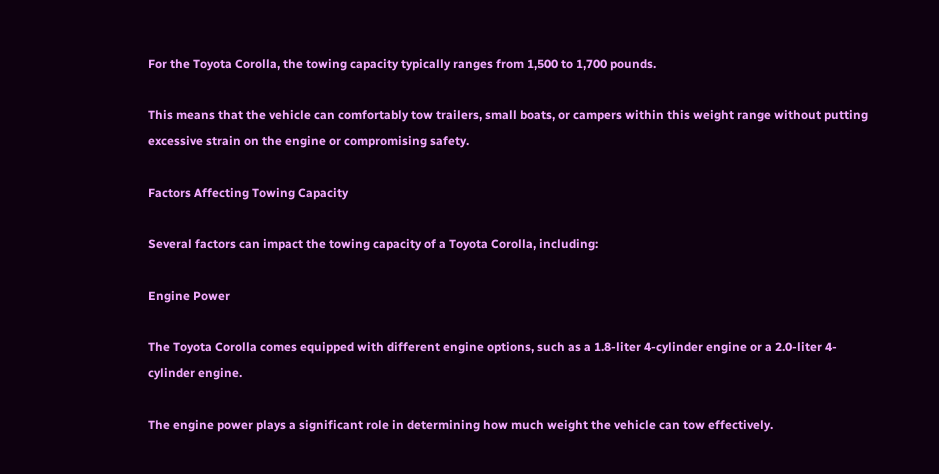For the Toyota Corolla, the towing capacity typically ranges from 1,500 to 1,700 pounds.

This means that the vehicle can comfortably tow trailers, small boats, or campers within this weight range without putting excessive strain on the engine or compromising safety.

Factors Affecting Towing Capacity

Several factors can impact the towing capacity of a Toyota Corolla, including:

Engine Power

The Toyota Corolla comes equipped with different engine options, such as a 1.8-liter 4-cylinder engine or a 2.0-liter 4-cylinder engine.

The engine power plays a significant role in determining how much weight the vehicle can tow effectively.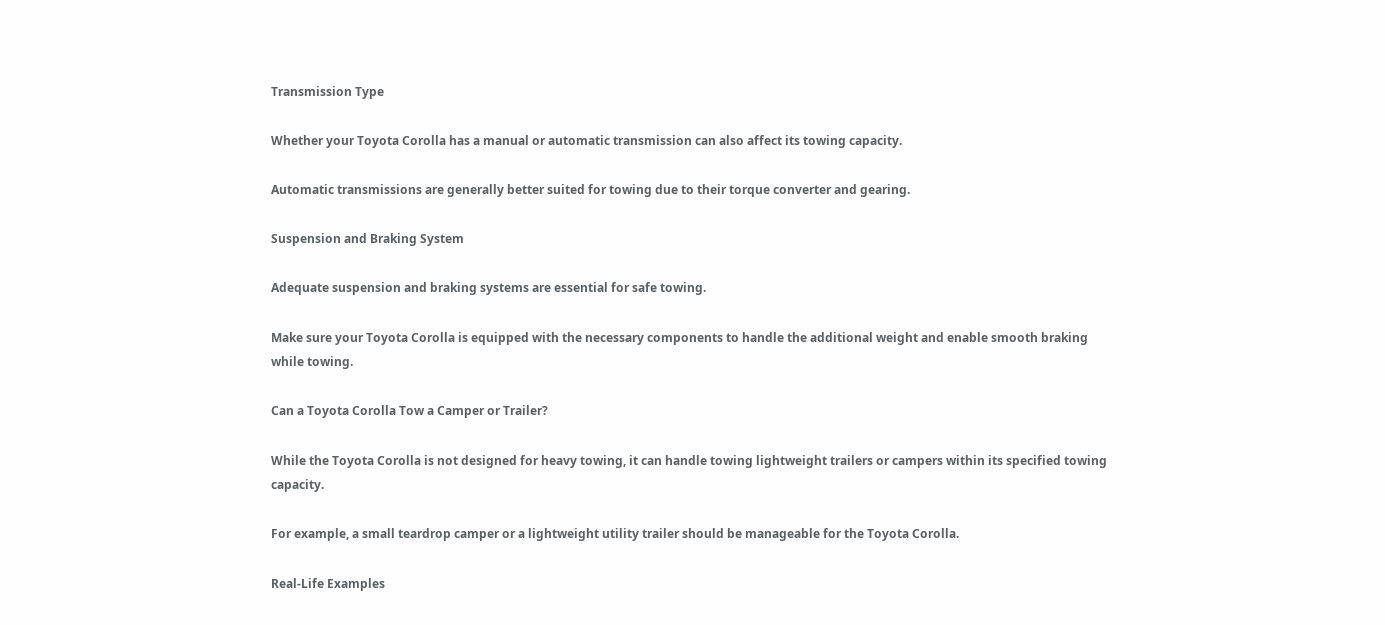Transmission Type

Whether your Toyota Corolla has a manual or automatic transmission can also affect its towing capacity.

Automatic transmissions are generally better suited for towing due to their torque converter and gearing.

Suspension and Braking System

Adequate suspension and braking systems are essential for safe towing.

Make sure your Toyota Corolla is equipped with the necessary components to handle the additional weight and enable smooth braking while towing.

Can a Toyota Corolla Tow a Camper or Trailer?

While the Toyota Corolla is not designed for heavy towing, it can handle towing lightweight trailers or campers within its specified towing capacity.

For example, a small teardrop camper or a lightweight utility trailer should be manageable for the Toyota Corolla.

Real-Life Examples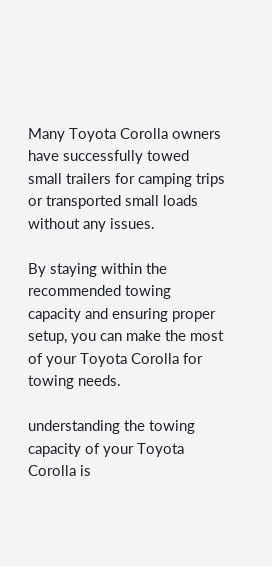Many Toyota Corolla owners have successfully towed small trailers for camping trips or transported small loads without any issues.

By staying within the recommended towing capacity and ensuring proper setup, you can make the most of your Toyota Corolla for towing needs.

understanding the towing capacity of your Toyota Corolla is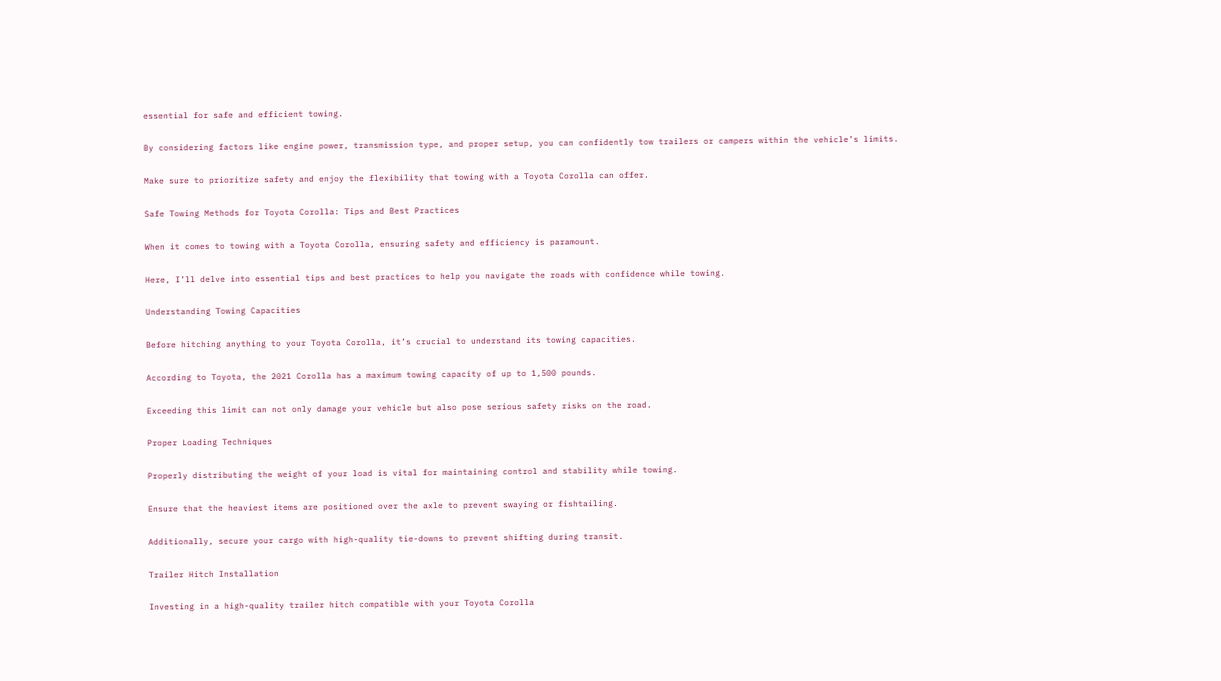essential for safe and efficient towing.

By considering factors like engine power, transmission type, and proper setup, you can confidently tow trailers or campers within the vehicle’s limits.

Make sure to prioritize safety and enjoy the flexibility that towing with a Toyota Corolla can offer.

Safe Towing Methods for Toyota Corolla: Tips and Best Practices

When it comes to towing with a Toyota Corolla, ensuring safety and efficiency is paramount.

Here, I’ll delve into essential tips and best practices to help you navigate the roads with confidence while towing.

Understanding Towing Capacities

Before hitching anything to your Toyota Corolla, it’s crucial to understand its towing capacities.

According to Toyota, the 2021 Corolla has a maximum towing capacity of up to 1,500 pounds.

Exceeding this limit can not only damage your vehicle but also pose serious safety risks on the road.

Proper Loading Techniques

Properly distributing the weight of your load is vital for maintaining control and stability while towing.

Ensure that the heaviest items are positioned over the axle to prevent swaying or fishtailing.

Additionally, secure your cargo with high-quality tie-downs to prevent shifting during transit.

Trailer Hitch Installation

Investing in a high-quality trailer hitch compatible with your Toyota Corolla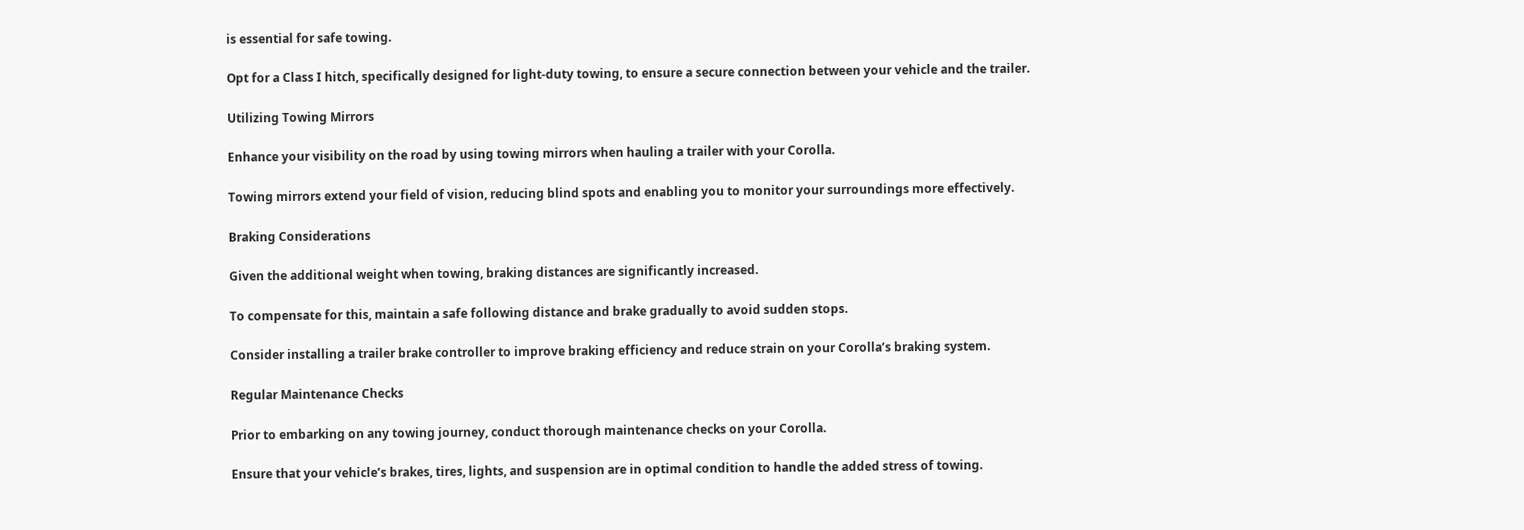is essential for safe towing.

Opt for a Class I hitch, specifically designed for light-duty towing, to ensure a secure connection between your vehicle and the trailer.

Utilizing Towing Mirrors

Enhance your visibility on the road by using towing mirrors when hauling a trailer with your Corolla.

Towing mirrors extend your field of vision, reducing blind spots and enabling you to monitor your surroundings more effectively.

Braking Considerations

Given the additional weight when towing, braking distances are significantly increased.

To compensate for this, maintain a safe following distance and brake gradually to avoid sudden stops.

Consider installing a trailer brake controller to improve braking efficiency and reduce strain on your Corolla’s braking system.

Regular Maintenance Checks

Prior to embarking on any towing journey, conduct thorough maintenance checks on your Corolla.

Ensure that your vehicle’s brakes, tires, lights, and suspension are in optimal condition to handle the added stress of towing.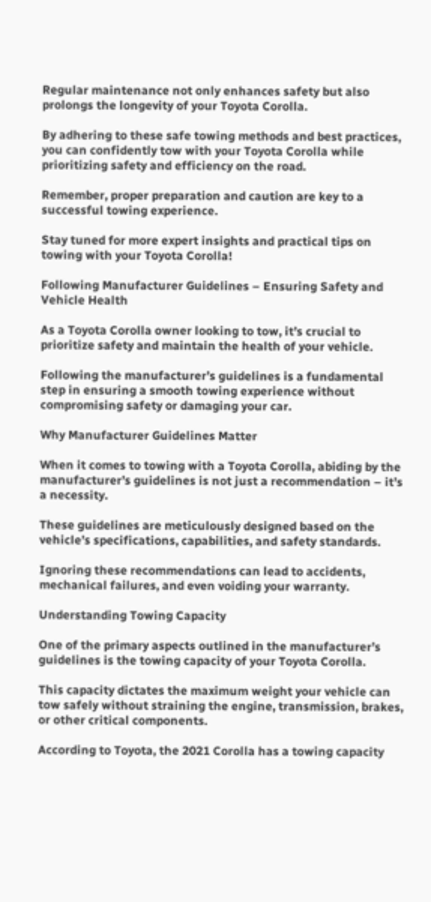Regular maintenance not only enhances safety but also prolongs the longevity of your Toyota Corolla.

By adhering to these safe towing methods and best practices, you can confidently tow with your Toyota Corolla while prioritizing safety and efficiency on the road.

Remember, proper preparation and caution are key to a successful towing experience.

Stay tuned for more expert insights and practical tips on towing with your Toyota Corolla!

Following Manufacturer Guidelines – Ensuring Safety and Vehicle Health

As a Toyota Corolla owner looking to tow, it’s crucial to prioritize safety and maintain the health of your vehicle.

Following the manufacturer’s guidelines is a fundamental step in ensuring a smooth towing experience without compromising safety or damaging your car.

Why Manufacturer Guidelines Matter

When it comes to towing with a Toyota Corolla, abiding by the manufacturer’s guidelines is not just a recommendation – it’s a necessity.

These guidelines are meticulously designed based on the vehicle’s specifications, capabilities, and safety standards.

Ignoring these recommendations can lead to accidents, mechanical failures, and even voiding your warranty.

Understanding Towing Capacity

One of the primary aspects outlined in the manufacturer’s guidelines is the towing capacity of your Toyota Corolla.

This capacity dictates the maximum weight your vehicle can tow safely without straining the engine, transmission, brakes, or other critical components.

According to Toyota, the 2021 Corolla has a towing capacity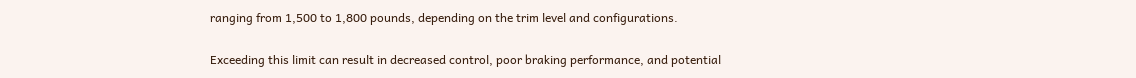ranging from 1,500 to 1,800 pounds, depending on the trim level and configurations.

Exceeding this limit can result in decreased control, poor braking performance, and potential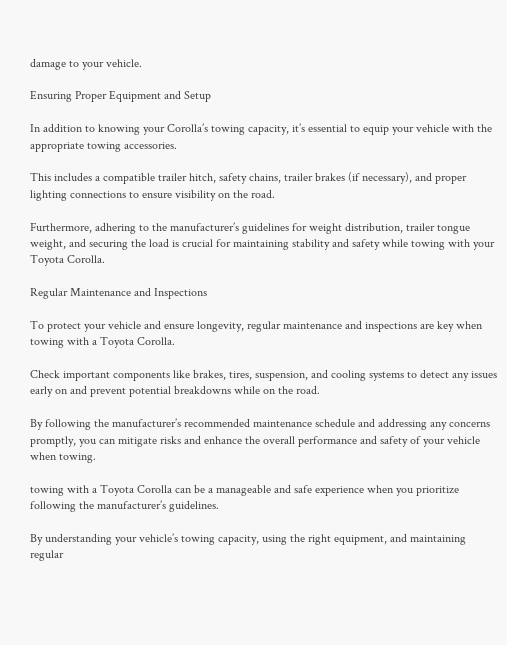damage to your vehicle.

Ensuring Proper Equipment and Setup

In addition to knowing your Corolla’s towing capacity, it’s essential to equip your vehicle with the appropriate towing accessories.

This includes a compatible trailer hitch, safety chains, trailer brakes (if necessary), and proper lighting connections to ensure visibility on the road.

Furthermore, adhering to the manufacturer’s guidelines for weight distribution, trailer tongue weight, and securing the load is crucial for maintaining stability and safety while towing with your Toyota Corolla.

Regular Maintenance and Inspections

To protect your vehicle and ensure longevity, regular maintenance and inspections are key when towing with a Toyota Corolla.

Check important components like brakes, tires, suspension, and cooling systems to detect any issues early on and prevent potential breakdowns while on the road.

By following the manufacturer’s recommended maintenance schedule and addressing any concerns promptly, you can mitigate risks and enhance the overall performance and safety of your vehicle when towing.

towing with a Toyota Corolla can be a manageable and safe experience when you prioritize following the manufacturer’s guidelines.

By understanding your vehicle’s towing capacity, using the right equipment, and maintaining regular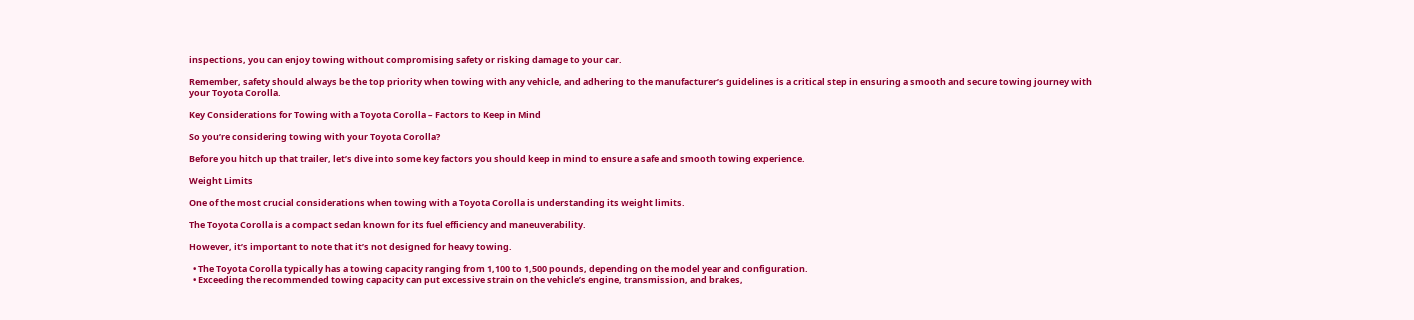inspections, you can enjoy towing without compromising safety or risking damage to your car.

Remember, safety should always be the top priority when towing with any vehicle, and adhering to the manufacturer’s guidelines is a critical step in ensuring a smooth and secure towing journey with your Toyota Corolla.

Key Considerations for Towing with a Toyota Corolla – Factors to Keep in Mind

So you’re considering towing with your Toyota Corolla?

Before you hitch up that trailer, let’s dive into some key factors you should keep in mind to ensure a safe and smooth towing experience.

Weight Limits

One of the most crucial considerations when towing with a Toyota Corolla is understanding its weight limits.

The Toyota Corolla is a compact sedan known for its fuel efficiency and maneuverability.

However, it’s important to note that it’s not designed for heavy towing.

  • The Toyota Corolla typically has a towing capacity ranging from 1,100 to 1,500 pounds, depending on the model year and configuration.
  • Exceeding the recommended towing capacity can put excessive strain on the vehicle’s engine, transmission, and brakes,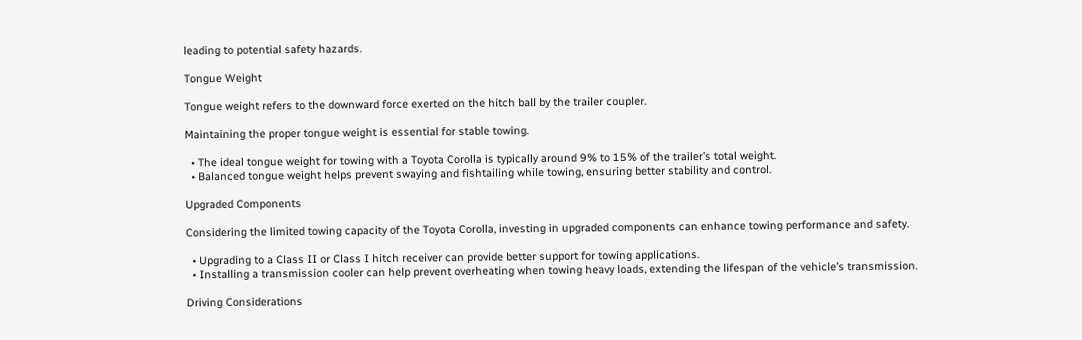leading to potential safety hazards.

Tongue Weight

Tongue weight refers to the downward force exerted on the hitch ball by the trailer coupler.

Maintaining the proper tongue weight is essential for stable towing.

  • The ideal tongue weight for towing with a Toyota Corolla is typically around 9% to 15% of the trailer’s total weight.
  • Balanced tongue weight helps prevent swaying and fishtailing while towing, ensuring better stability and control.

Upgraded Components

Considering the limited towing capacity of the Toyota Corolla, investing in upgraded components can enhance towing performance and safety.

  • Upgrading to a Class II or Class I hitch receiver can provide better support for towing applications.
  • Installing a transmission cooler can help prevent overheating when towing heavy loads, extending the lifespan of the vehicle’s transmission.

Driving Considerations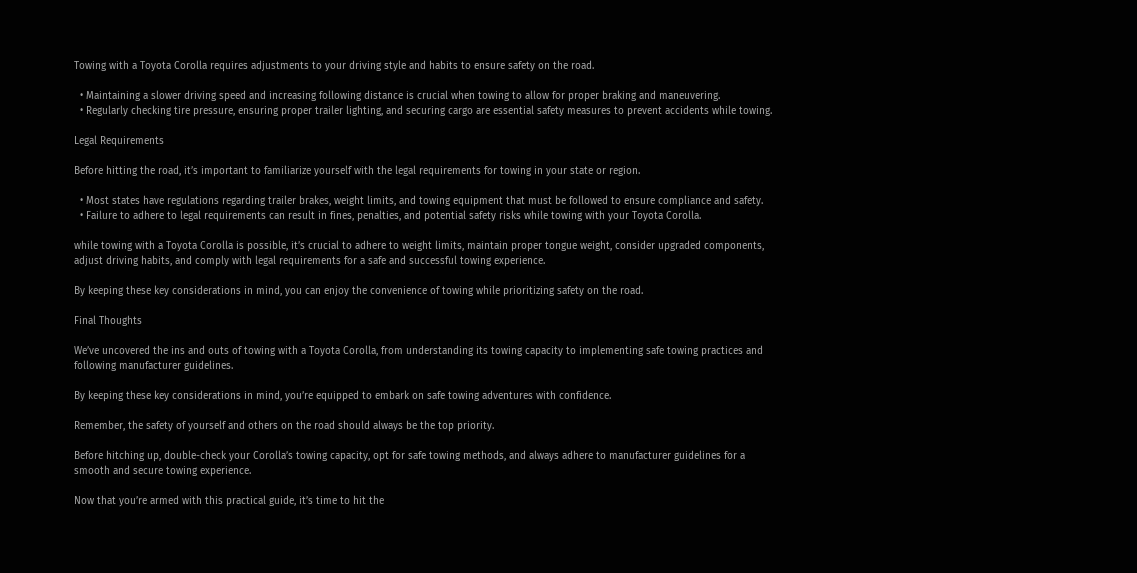Towing with a Toyota Corolla requires adjustments to your driving style and habits to ensure safety on the road.

  • Maintaining a slower driving speed and increasing following distance is crucial when towing to allow for proper braking and maneuvering.
  • Regularly checking tire pressure, ensuring proper trailer lighting, and securing cargo are essential safety measures to prevent accidents while towing.

Legal Requirements

Before hitting the road, it’s important to familiarize yourself with the legal requirements for towing in your state or region.

  • Most states have regulations regarding trailer brakes, weight limits, and towing equipment that must be followed to ensure compliance and safety.
  • Failure to adhere to legal requirements can result in fines, penalties, and potential safety risks while towing with your Toyota Corolla.

while towing with a Toyota Corolla is possible, it’s crucial to adhere to weight limits, maintain proper tongue weight, consider upgraded components, adjust driving habits, and comply with legal requirements for a safe and successful towing experience.

By keeping these key considerations in mind, you can enjoy the convenience of towing while prioritizing safety on the road.

Final Thoughts

We’ve uncovered the ins and outs of towing with a Toyota Corolla, from understanding its towing capacity to implementing safe towing practices and following manufacturer guidelines.

By keeping these key considerations in mind, you’re equipped to embark on safe towing adventures with confidence.

Remember, the safety of yourself and others on the road should always be the top priority.

Before hitching up, double-check your Corolla’s towing capacity, opt for safe towing methods, and always adhere to manufacturer guidelines for a smooth and secure towing experience.

Now that you’re armed with this practical guide, it’s time to hit the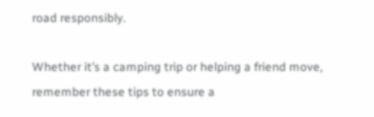road responsibly.

Whether it’s a camping trip or helping a friend move, remember these tips to ensure a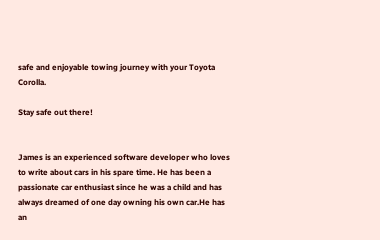safe and enjoyable towing journey with your Toyota Corolla.

Stay safe out there!


James is an experienced software developer who loves to write about cars in his spare time. He has been a passionate car enthusiast since he was a child and has always dreamed of one day owning his own car.He has an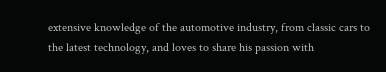extensive knowledge of the automotive industry, from classic cars to the latest technology, and loves to share his passion with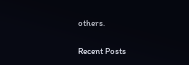others.

Recent Posts